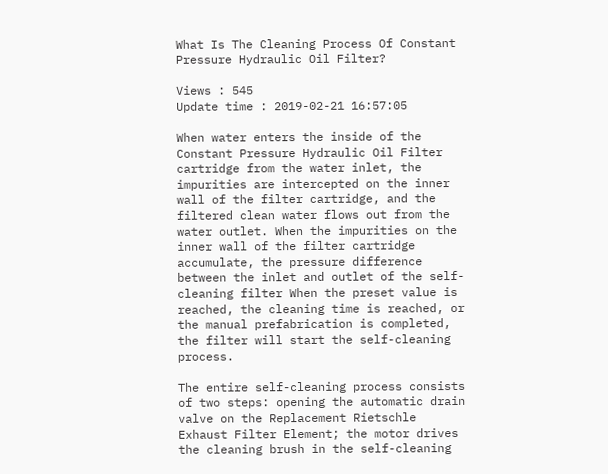What Is The Cleaning Process Of Constant Pressure Hydraulic Oil Filter?

Views : 545
Update time : 2019-02-21 16:57:05

When water enters the inside of the Constant Pressure Hydraulic Oil Filter cartridge from the water inlet, the impurities are intercepted on the inner wall of the filter cartridge, and the filtered clean water flows out from the water outlet. When the impurities on the inner wall of the filter cartridge accumulate, the pressure difference between the inlet and outlet of the self-cleaning filter When the preset value is reached, the cleaning time is reached, or the manual prefabrication is completed, the filter will start the self-cleaning process.

The entire self-cleaning process consists of two steps: opening the automatic drain valve on the Replacement Rietschle Exhaust Filter Element; the motor drives the cleaning brush in the self-cleaning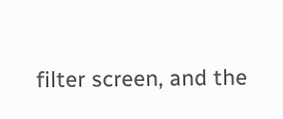filter screen, and the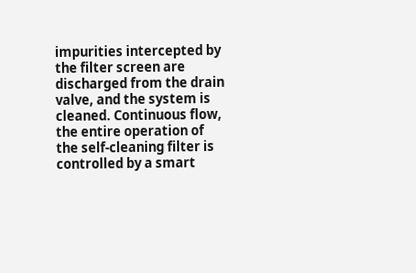impurities intercepted by the filter screen are discharged from the drain valve, and the system is cleaned. Continuous flow, the entire operation of the self-cleaning filter is controlled by a smart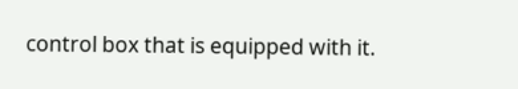control box that is equipped with it.